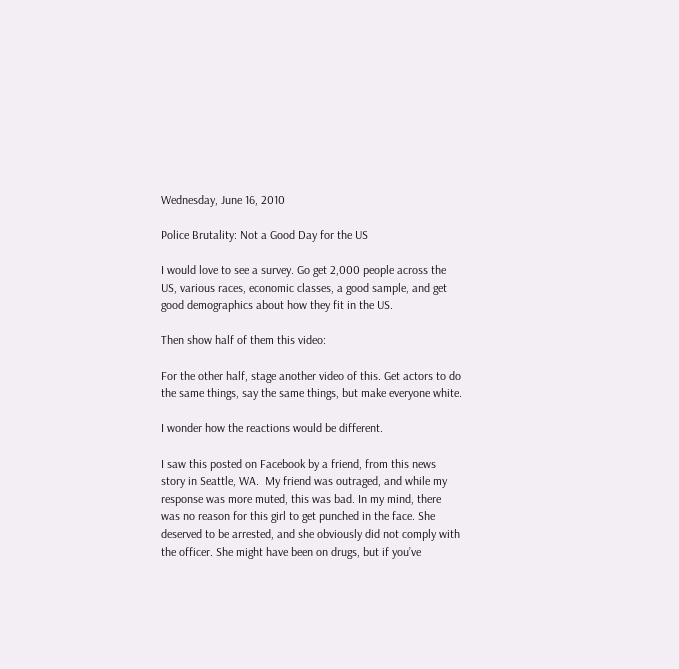Wednesday, June 16, 2010

Police Brutality: Not a Good Day for the US

I would love to see a survey. Go get 2,000 people across the US, various races, economic classes, a good sample, and get good demographics about how they fit in the US.

Then show half of them this video:

For the other half, stage another video of this. Get actors to do the same things, say the same things, but make everyone white.

I wonder how the reactions would be different.

I saw this posted on Facebook by a friend, from this news story in Seattle, WA.  My friend was outraged, and while my response was more muted, this was bad. In my mind, there was no reason for this girl to get punched in the face. She deserved to be arrested, and she obviously did not comply with the officer. She might have been on drugs, but if you’ve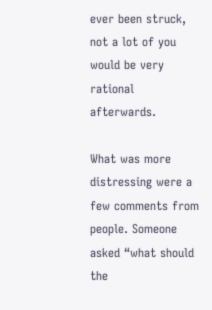ever been struck, not a lot of you would be very rational afterwards.

What was more distressing were a few comments from people. Someone asked “what should the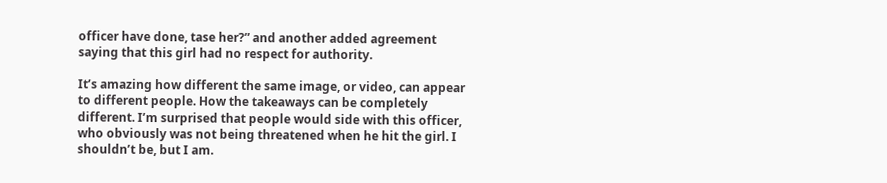officer have done, tase her?” and another added agreement saying that this girl had no respect for authority.

It’s amazing how different the same image, or video, can appear to different people. How the takeaways can be completely different. I’m surprised that people would side with this officer, who obviously was not being threatened when he hit the girl. I shouldn’t be, but I am.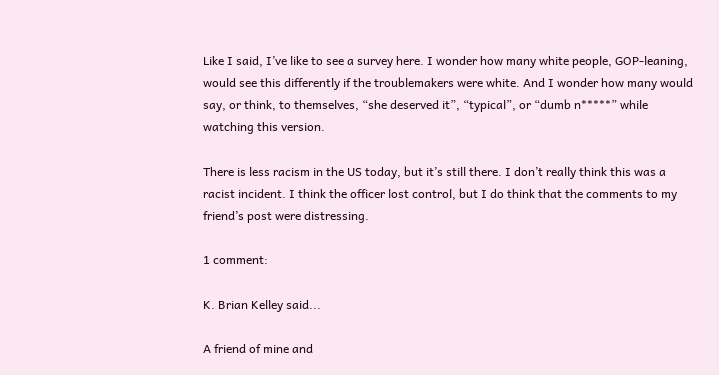Like I said, I’ve like to see a survey here. I wonder how many white people, GOP-leaning, would see this differently if the troublemakers were white. And I wonder how many would say, or think, to themselves, “she deserved it”, “typical”, or “dumb n*****” while watching this version.

There is less racism in the US today, but it’s still there. I don’t really think this was a racist incident. I think the officer lost control, but I do think that the comments to my friend’s post were distressing.

1 comment:

K. Brian Kelley said...

A friend of mine and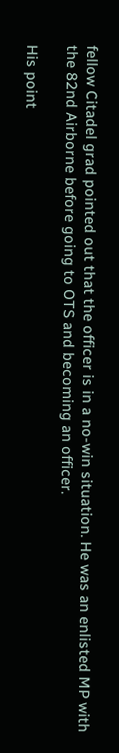fellow Citadel grad pointed out that the officer is in a no-win situation. He was an enlisted MP with the 82nd Airborne before going to OTS and becoming an officer.

His point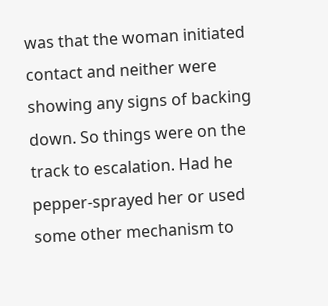was that the woman initiated contact and neither were showing any signs of backing down. So things were on the track to escalation. Had he pepper-sprayed her or used some other mechanism to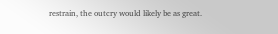restrain, the outcry would likely be as great.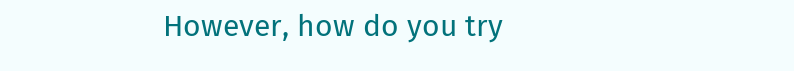However, how do you try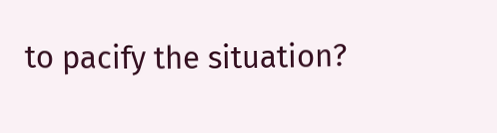to pacify the situation?